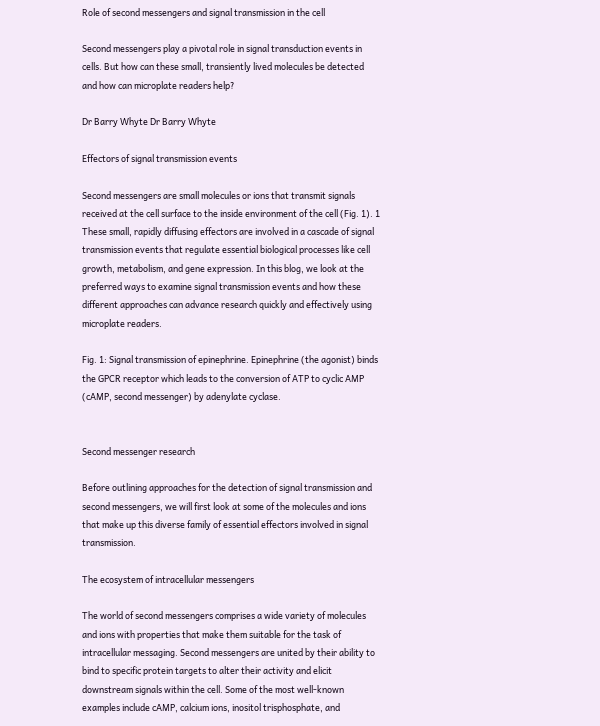Role of second messengers and signal transmission in the cell

Second messengers play a pivotal role in signal transduction events in cells. But how can these small, transiently lived molecules be detected and how can microplate readers help?

Dr Barry Whyte Dr Barry Whyte

Effectors of signal transmission events

Second messengers are small molecules or ions that transmit signals received at the cell surface to the inside environment of the cell (Fig. 1). 1 These small, rapidly diffusing effectors are involved in a cascade of signal transmission events that regulate essential biological processes like cell growth, metabolism, and gene expression. In this blog, we look at the preferred ways to examine signal transmission events and how these different approaches can advance research quickly and effectively using microplate readers.

Fig. 1: Signal transmission of epinephrine. Epinephrine (the agonist) binds the GPCR receptor which leads to the conversion of ATP to cyclic AMP (cAMP, second messenger) by adenylate cyclase.


Second messenger research

Before outlining approaches for the detection of signal transmission and second messengers, we will first look at some of the molecules and ions that make up this diverse family of essential effectors involved in signal transmission.

The ecosystem of intracellular messengers

The world of second messengers comprises a wide variety of molecules and ions with properties that make them suitable for the task of intracellular messaging. Second messengers are united by their ability to bind to specific protein targets to alter their activity and elicit downstream signals within the cell. Some of the most well-known examples include cAMP, calcium ions, inositol trisphosphate, and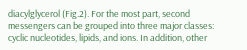diacylglycerol (Fig.2). For the most part, second messengers can be grouped into three major classes: cyclic nucleotides, lipids, and ions. In addition, other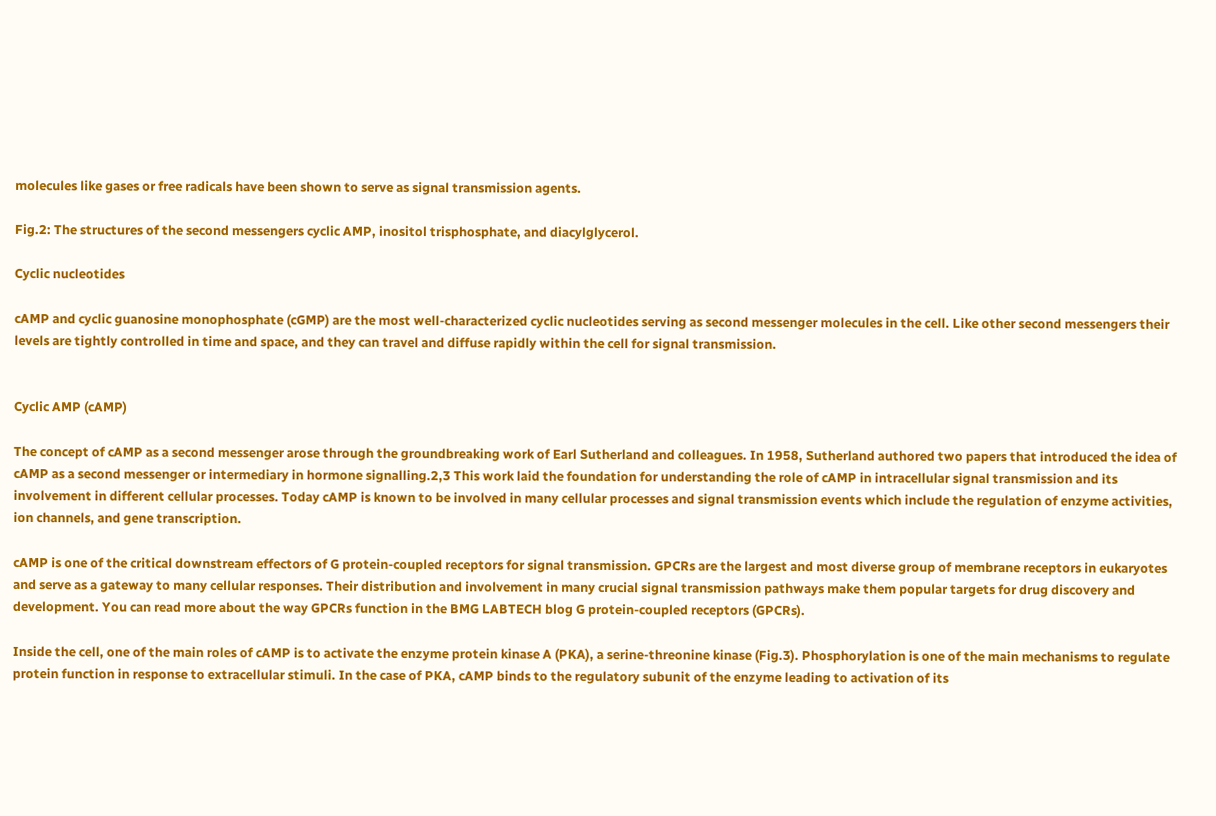molecules like gases or free radicals have been shown to serve as signal transmission agents.

Fig.2: The structures of the second messengers cyclic AMP, inositol trisphosphate, and diacylglycerol.

Cyclic nucleotides

cAMP and cyclic guanosine monophosphate (cGMP) are the most well-characterized cyclic nucleotides serving as second messenger molecules in the cell. Like other second messengers their levels are tightly controlled in time and space, and they can travel and diffuse rapidly within the cell for signal transmission.


Cyclic AMP (cAMP)

The concept of cAMP as a second messenger arose through the groundbreaking work of Earl Sutherland and colleagues. In 1958, Sutherland authored two papers that introduced the idea of cAMP as a second messenger or intermediary in hormone signalling.2,3 This work laid the foundation for understanding the role of cAMP in intracellular signal transmission and its involvement in different cellular processes. Today cAMP is known to be involved in many cellular processes and signal transmission events which include the regulation of enzyme activities, ion channels, and gene transcription.

cAMP is one of the critical downstream effectors of G protein-coupled receptors for signal transmission. GPCRs are the largest and most diverse group of membrane receptors in eukaryotes and serve as a gateway to many cellular responses. Their distribution and involvement in many crucial signal transmission pathways make them popular targets for drug discovery and development. You can read more about the way GPCRs function in the BMG LABTECH blog G protein-coupled receptors (GPCRs).

Inside the cell, one of the main roles of cAMP is to activate the enzyme protein kinase A (PKA), a serine-threonine kinase (Fig.3). Phosphorylation is one of the main mechanisms to regulate protein function in response to extracellular stimuli. In the case of PKA, cAMP binds to the regulatory subunit of the enzyme leading to activation of its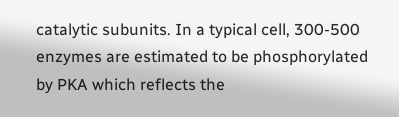catalytic subunits. In a typical cell, 300-500 enzymes are estimated to be phosphorylated by PKA which reflects the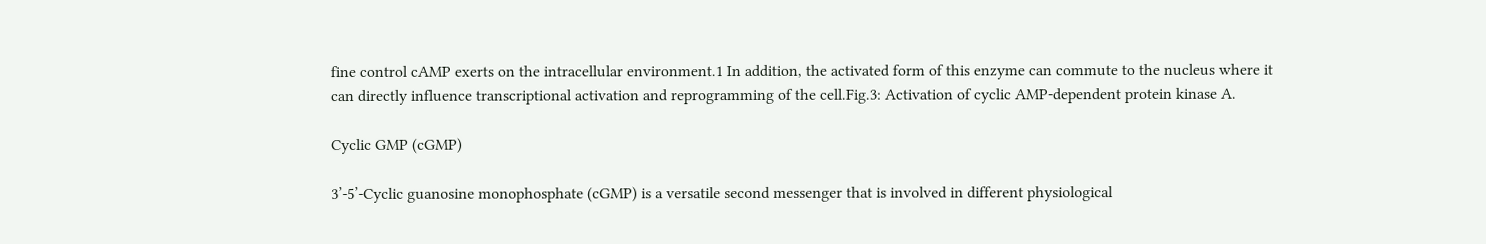fine control cAMP exerts on the intracellular environment.1 In addition, the activated form of this enzyme can commute to the nucleus where it can directly influence transcriptional activation and reprogramming of the cell.Fig.3: Activation of cyclic AMP-dependent protein kinase A.

Cyclic GMP (cGMP)

3’-5’-Cyclic guanosine monophosphate (cGMP) is a versatile second messenger that is involved in different physiological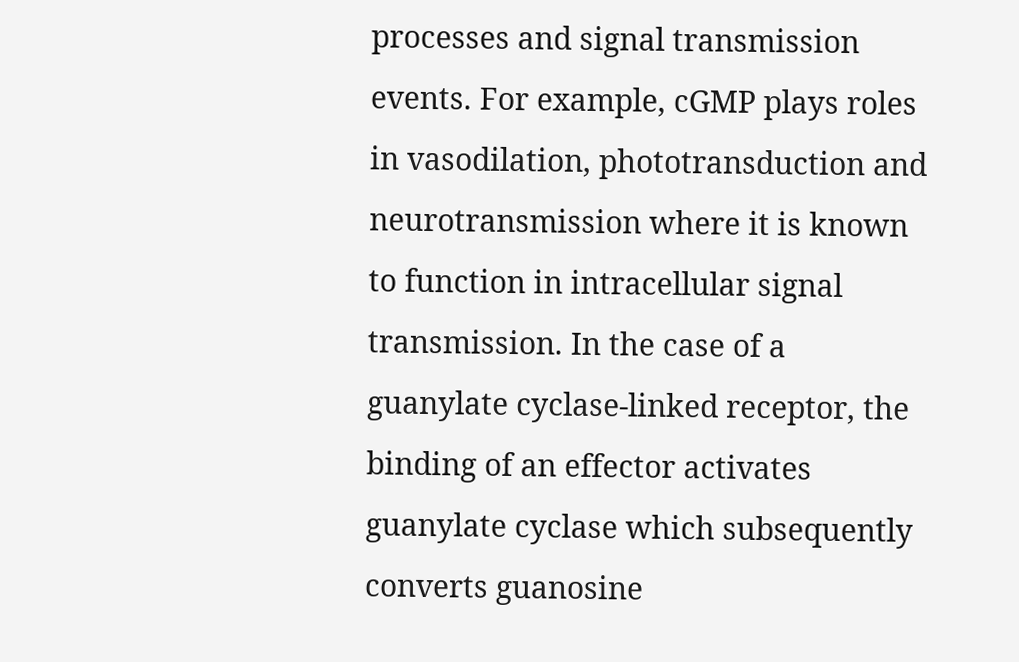processes and signal transmission events. For example, cGMP plays roles in vasodilation, phototransduction and neurotransmission where it is known to function in intracellular signal transmission. In the case of a guanylate cyclase-linked receptor, the binding of an effector activates guanylate cyclase which subsequently converts guanosine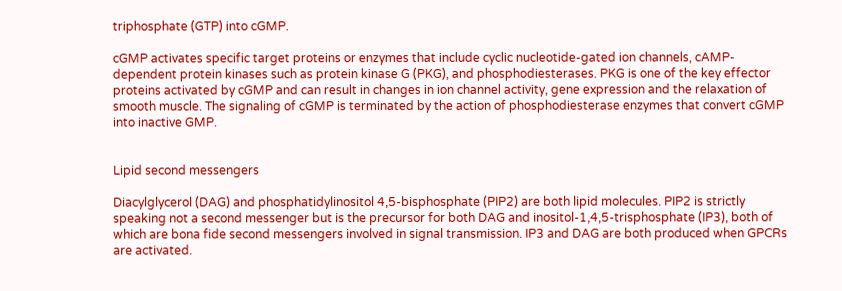triphosphate (GTP) into cGMP.

cGMP activates specific target proteins or enzymes that include cyclic nucleotide-gated ion channels, cAMP-dependent protein kinases such as protein kinase G (PKG), and phosphodiesterases. PKG is one of the key effector proteins activated by cGMP and can result in changes in ion channel activity, gene expression and the relaxation of smooth muscle. The signaling of cGMP is terminated by the action of phosphodiesterase enzymes that convert cGMP into inactive GMP.


Lipid second messengers

Diacylglycerol (DAG) and phosphatidylinositol 4,5-bisphosphate (PIP2) are both lipid molecules. PIP2 is strictly speaking not a second messenger but is the precursor for both DAG and inositol-1,4,5-trisphosphate (IP3), both of which are bona fide second messengers involved in signal transmission. IP3 and DAG are both produced when GPCRs are activated.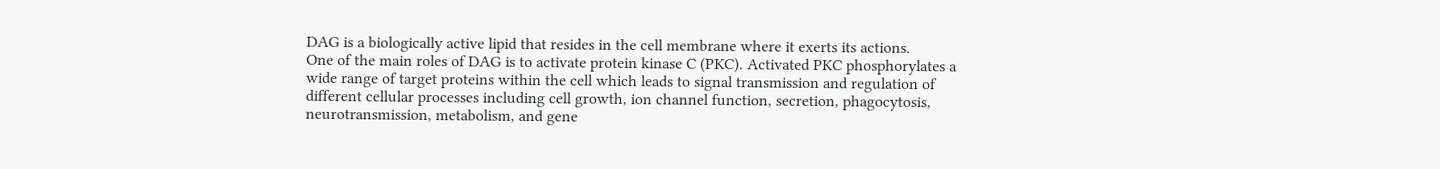DAG is a biologically active lipid that resides in the cell membrane where it exerts its actions.
One of the main roles of DAG is to activate protein kinase C (PKC). Activated PKC phosphorylates a wide range of target proteins within the cell which leads to signal transmission and regulation of different cellular processes including cell growth, ion channel function, secretion, phagocytosis, neurotransmission, metabolism, and gene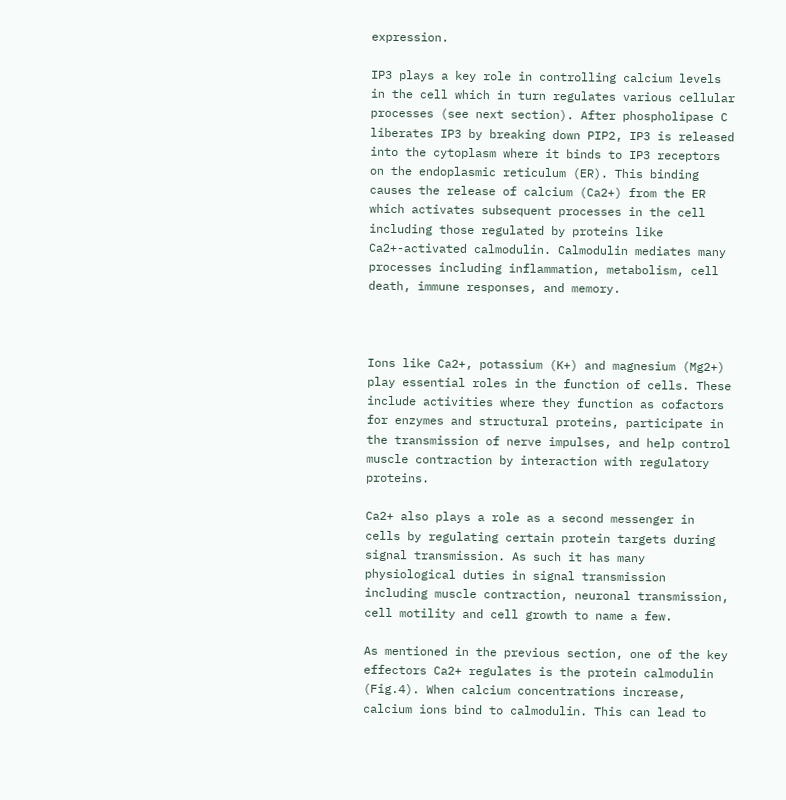expression.

IP3 plays a key role in controlling calcium levels in the cell which in turn regulates various cellular processes (see next section). After phospholipase C liberates IP3 by breaking down PIP2, IP3 is released into the cytoplasm where it binds to IP3 receptors on the endoplasmic reticulum (ER). This binding causes the release of calcium (Ca2+) from the ER which activates subsequent processes in the cell including those regulated by proteins like Ca2+-activated calmodulin. Calmodulin mediates many processes including inflammation, metabolism, cell death, immune responses, and memory.



Ions like Ca2+, potassium (K+) and magnesium (Mg2+) play essential roles in the function of cells. These include activities where they function as cofactors for enzymes and structural proteins, participate in the transmission of nerve impulses, and help control muscle contraction by interaction with regulatory proteins.

Ca2+ also plays a role as a second messenger in cells by regulating certain protein targets during signal transmission. As such it has many physiological duties in signal transmission including muscle contraction, neuronal transmission, cell motility and cell growth to name a few.

As mentioned in the previous section, one of the key effectors Ca2+ regulates is the protein calmodulin (Fig.4). When calcium concentrations increase, calcium ions bind to calmodulin. This can lead to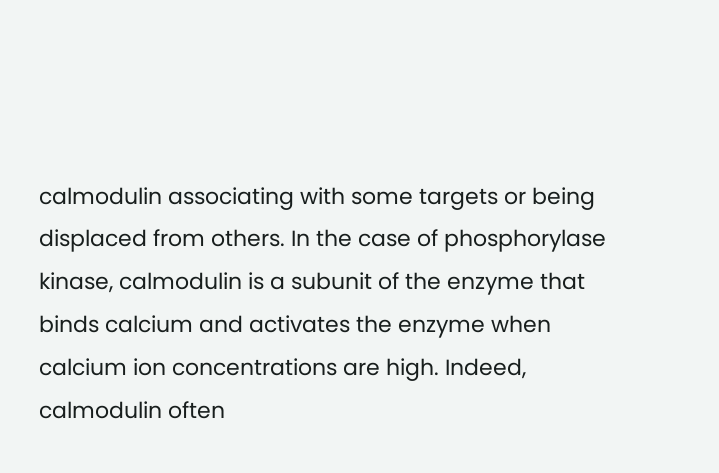calmodulin associating with some targets or being displaced from others. In the case of phosphorylase kinase, calmodulin is a subunit of the enzyme that binds calcium and activates the enzyme when calcium ion concentrations are high. Indeed, calmodulin often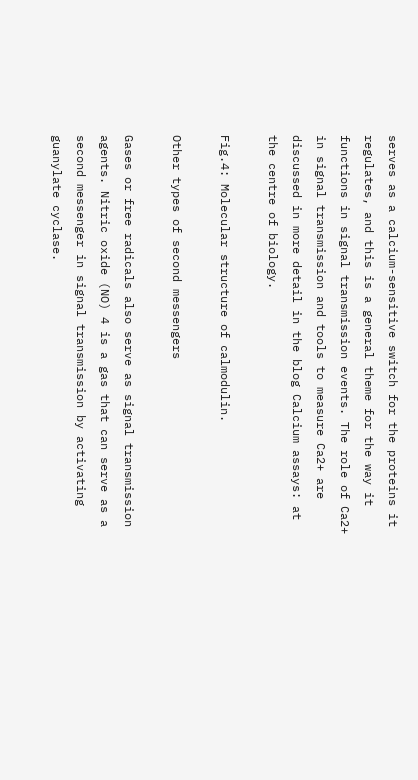serves as a calcium-sensitive switch for the proteins it regulates, and this is a general theme for the way it functions in signal transmission events. The role of Ca2+ in signal transmission and tools to measure Ca2+ are discussed in more detail in the blog Calcium assays: at the centre of biology.

Fig.4: Molecular structure of calmodulin.

Other types of second messengers

Gases or free radicals also serve as signal transmission agents. Nitric oxide (NO) 4 is a gas that can serve as a second messenger in signal transmission by activating guanylate cyclase.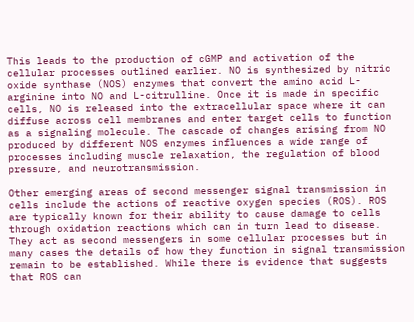This leads to the production of cGMP and activation of the cellular processes outlined earlier. NO is synthesized by nitric oxide synthase (NOS) enzymes that convert the amino acid L-arginine into NO and L-citrulline. Once it is made in specific cells, NO is released into the extracellular space where it can diffuse across cell membranes and enter target cells to function as a signaling molecule. The cascade of changes arising from NO produced by different NOS enzymes influences a wide range of processes including muscle relaxation, the regulation of blood pressure, and neurotransmission.

Other emerging areas of second messenger signal transmission in cells include the actions of reactive oxygen species (ROS). ROS are typically known for their ability to cause damage to cells through oxidation reactions which can in turn lead to disease. They act as second messengers in some cellular processes but in many cases the details of how they function in signal transmission remain to be established. While there is evidence that suggests that ROS can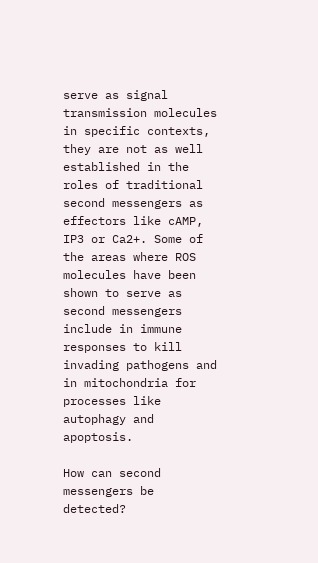serve as signal transmission molecules in specific contexts, they are not as well established in the roles of traditional second messengers as effectors like cAMP, IP3 or Ca2+. Some of the areas where ROS molecules have been shown to serve as second messengers include in immune responses to kill invading pathogens and in mitochondria for processes like autophagy and apoptosis.

How can second messengers be detected?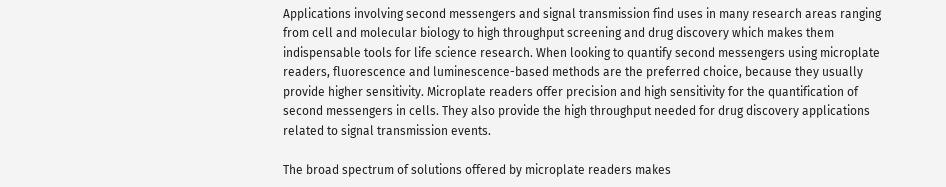Applications involving second messengers and signal transmission find uses in many research areas ranging from cell and molecular biology to high throughput screening and drug discovery which makes them indispensable tools for life science research. When looking to quantify second messengers using microplate readers, fluorescence and luminescence-based methods are the preferred choice, because they usually provide higher sensitivity. Microplate readers offer precision and high sensitivity for the quantification of second messengers in cells. They also provide the high throughput needed for drug discovery applications related to signal transmission events.

The broad spectrum of solutions offered by microplate readers makes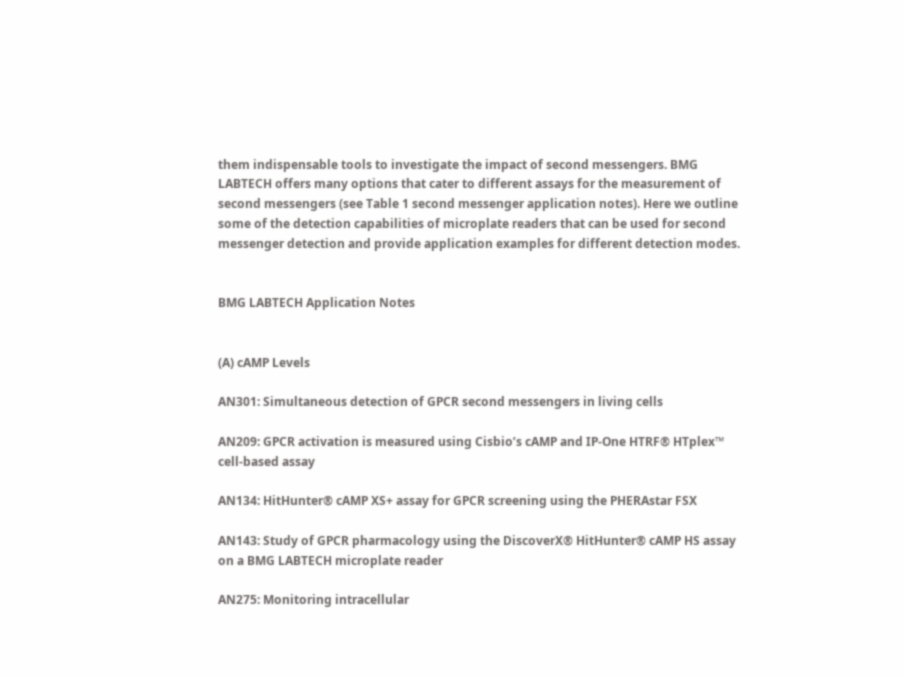them indispensable tools to investigate the impact of second messengers. BMG LABTECH offers many options that cater to different assays for the measurement of second messengers (see Table 1 second messenger application notes). Here we outline some of the detection capabilities of microplate readers that can be used for second messenger detection and provide application examples for different detection modes.


BMG LABTECH Application Notes


(A) cAMP Levels

AN301: Simultaneous detection of GPCR second messengers in living cells

AN209: GPCR activation is measured using Cisbio’s cAMP and IP-One HTRF® HTplex™ cell-based assay

AN134: HitHunter® cAMP XS+ assay for GPCR screening using the PHERAstar FSX

AN143: Study of GPCR pharmacology using the DiscoverX® HitHunter® cAMP HS assay on a BMG LABTECH microplate reader

AN275: Monitoring intracellular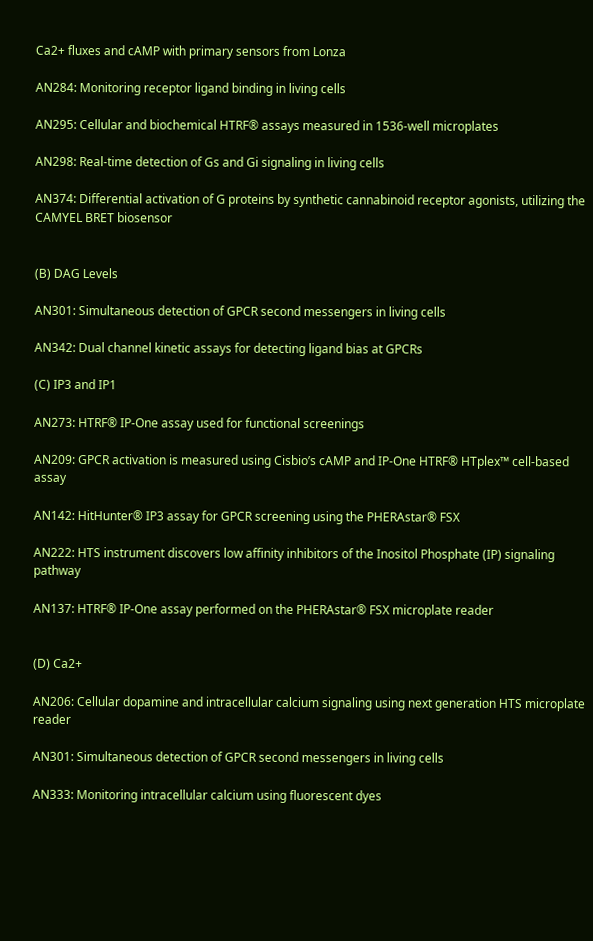Ca2+ fluxes and cAMP with primary sensors from Lonza

AN284: Monitoring receptor ligand binding in living cells

AN295: Cellular and biochemical HTRF® assays measured in 1536-well microplates

AN298: Real-time detection of Gs and Gi signaling in living cells

AN374: Differential activation of G proteins by synthetic cannabinoid receptor agonists, utilizing the CAMYEL BRET biosensor


(B) DAG Levels

AN301: Simultaneous detection of GPCR second messengers in living cells

AN342: Dual channel kinetic assays for detecting ligand bias at GPCRs

(C) IP3 and IP1

AN273: HTRF® IP-One assay used for functional screenings

AN209: GPCR activation is measured using Cisbio’s cAMP and IP-One HTRF® HTplex™ cell-based assay

AN142: HitHunter® IP3 assay for GPCR screening using the PHERAstar® FSX

AN222: HTS instrument discovers low affinity inhibitors of the Inositol Phosphate (IP) signaling pathway

AN137: HTRF® IP-One assay performed on the PHERAstar® FSX microplate reader


(D) Ca2+

AN206: Cellular dopamine and intracellular calcium signaling using next generation HTS microplate reader

AN301: Simultaneous detection of GPCR second messengers in living cells

AN333: Monitoring intracellular calcium using fluorescent dyes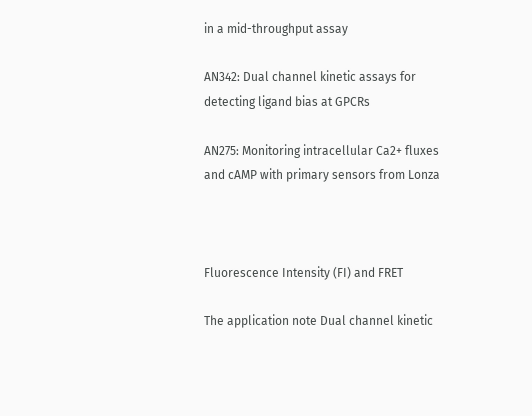in a mid-throughput assay

AN342: Dual channel kinetic assays for detecting ligand bias at GPCRs

AN275: Monitoring intracellular Ca2+ fluxes and cAMP with primary sensors from Lonza



Fluorescence Intensity (FI) and FRET

The application note Dual channel kinetic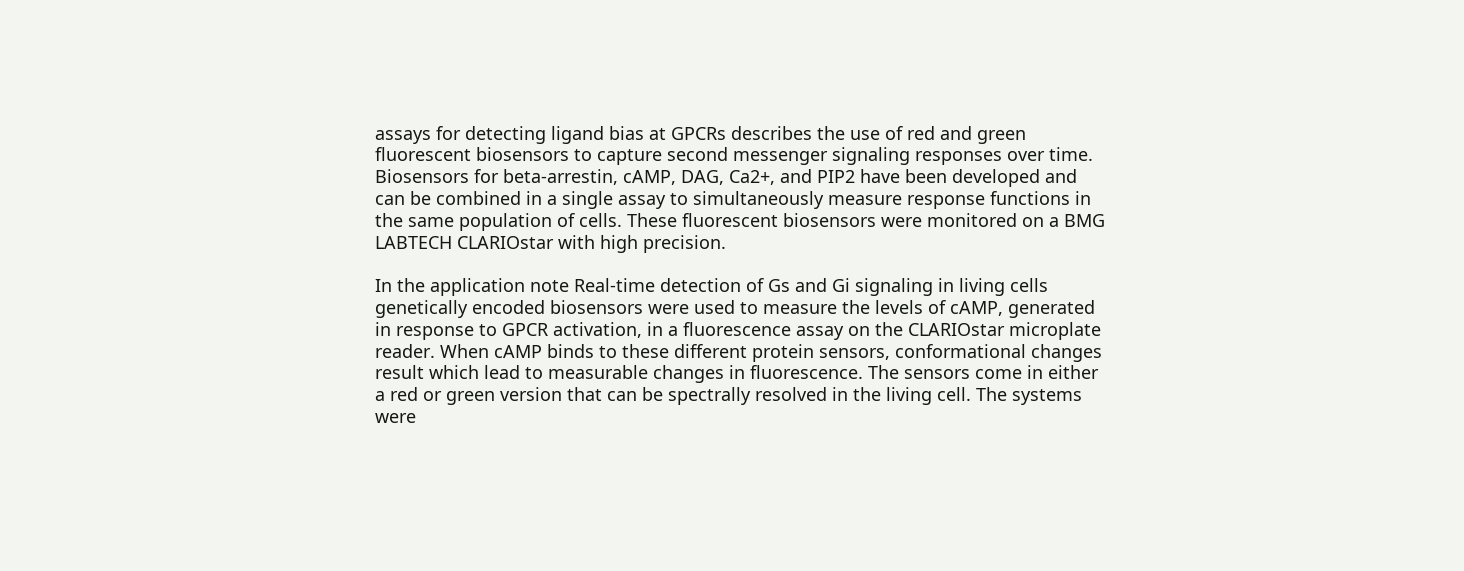assays for detecting ligand bias at GPCRs describes the use of red and green fluorescent biosensors to capture second messenger signaling responses over time. Biosensors for beta-arrestin, cAMP, DAG, Ca2+, and PIP2 have been developed and can be combined in a single assay to simultaneously measure response functions in the same population of cells. These fluorescent biosensors were monitored on a BMG LABTECH CLARIOstar with high precision.

In the application note Real-time detection of Gs and Gi signaling in living cells genetically encoded biosensors were used to measure the levels of cAMP, generated in response to GPCR activation, in a fluorescence assay on the CLARIOstar microplate reader. When cAMP binds to these different protein sensors, conformational changes result which lead to measurable changes in fluorescence. The sensors come in either a red or green version that can be spectrally resolved in the living cell. The systems were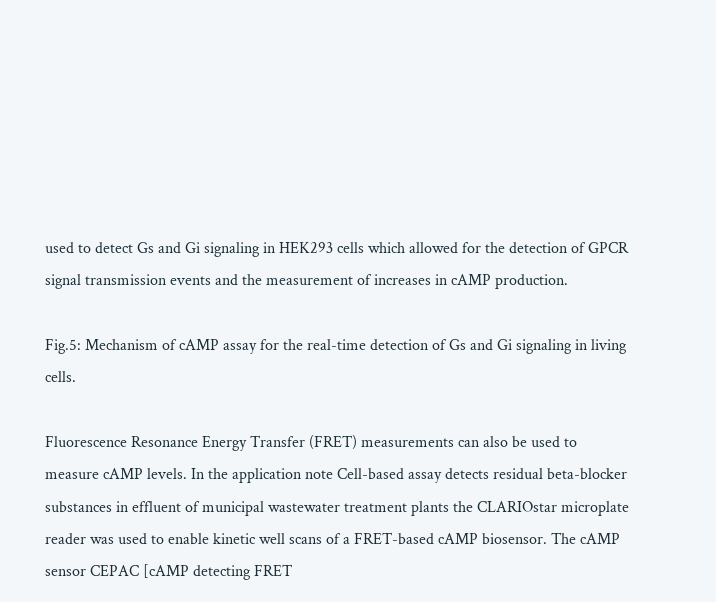used to detect Gs and Gi signaling in HEK293 cells which allowed for the detection of GPCR signal transmission events and the measurement of increases in cAMP production.

Fig.5: Mechanism of cAMP assay for the real-time detection of Gs and Gi signaling in living cells.

Fluorescence Resonance Energy Transfer (FRET) measurements can also be used to measure cAMP levels. In the application note Cell-based assay detects residual beta-blocker substances in effluent of municipal wastewater treatment plants the CLARIOstar microplate reader was used to enable kinetic well scans of a FRET-based cAMP biosensor. The cAMP sensor CEPAC [cAMP detecting FRET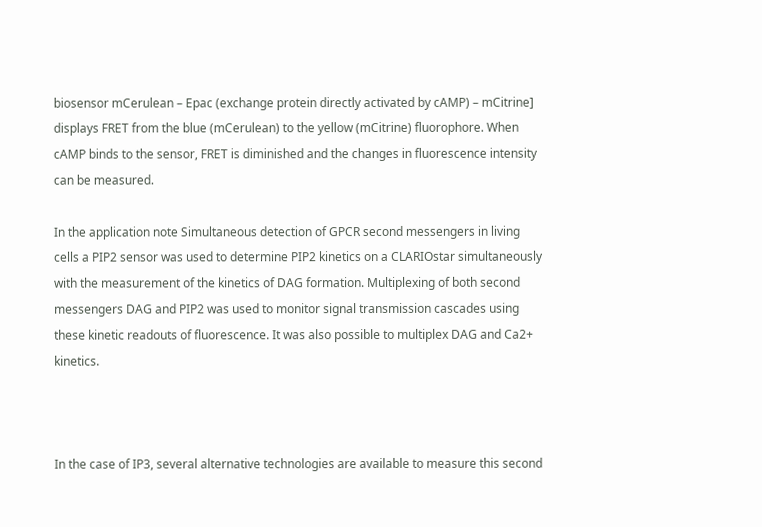biosensor mCerulean – Epac (exchange protein directly activated by cAMP) – mCitrine] displays FRET from the blue (mCerulean) to the yellow (mCitrine) fluorophore. When cAMP binds to the sensor, FRET is diminished and the changes in fluorescence intensity can be measured.

In the application note Simultaneous detection of GPCR second messengers in living cells a PIP2 sensor was used to determine PIP2 kinetics on a CLARIOstar simultaneously with the measurement of the kinetics of DAG formation. Multiplexing of both second messengers DAG and PIP2 was used to monitor signal transmission cascades using these kinetic readouts of fluorescence. It was also possible to multiplex DAG and Ca2+ kinetics.



In the case of IP3, several alternative technologies are available to measure this second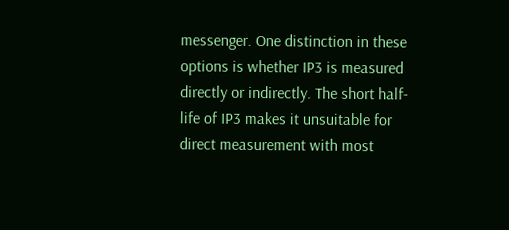messenger. One distinction in these options is whether IP3 is measured directly or indirectly. The short half-life of IP3 makes it unsuitable for direct measurement with most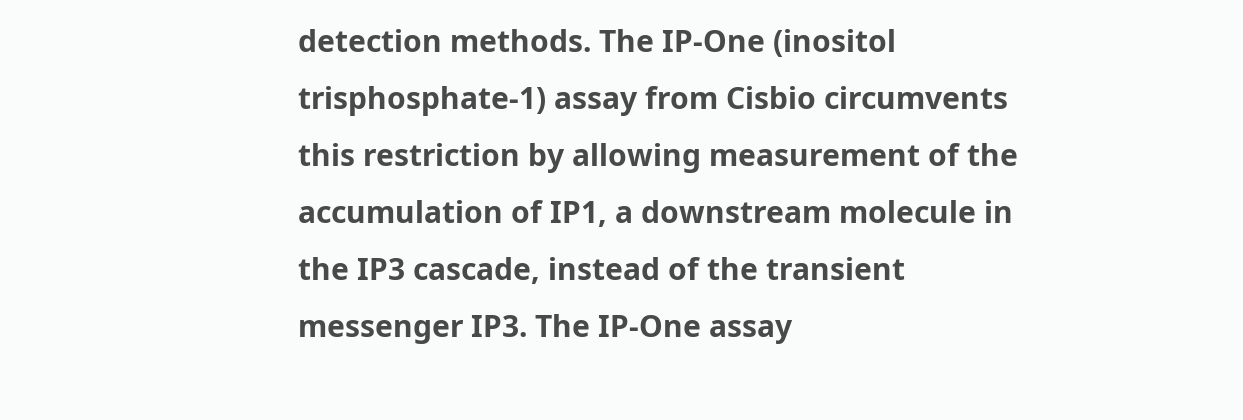detection methods. The IP-One (inositol trisphosphate-1) assay from Cisbio circumvents this restriction by allowing measurement of the accumulation of IP1, a downstream molecule in the IP3 cascade, instead of the transient messenger IP3. The IP-One assay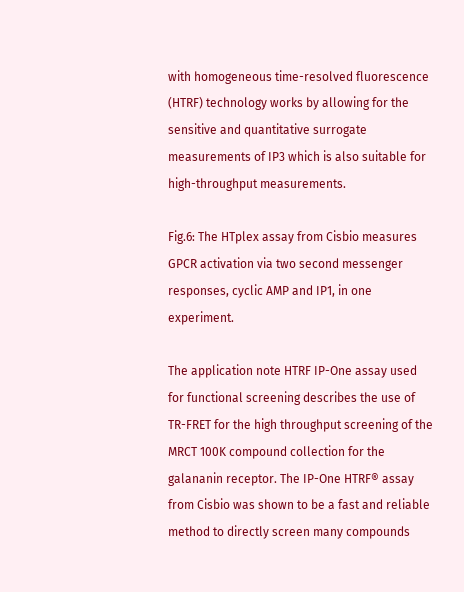with homogeneous time-resolved fluorescence (HTRF) technology works by allowing for the sensitive and quantitative surrogate measurements of IP3 which is also suitable for high-throughput measurements.

Fig.6: The HTplex assay from Cisbio measures GPCR activation via two second messenger responses, cyclic AMP and IP1, in one experiment.

The application note HTRF IP-One assay used for functional screening describes the use of TR-FRET for the high throughput screening of the MRCT 100K compound collection for the galananin receptor. The IP-One HTRF® assay from Cisbio was shown to be a fast and reliable method to directly screen many compounds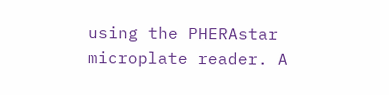using the PHERAstar microplate reader. A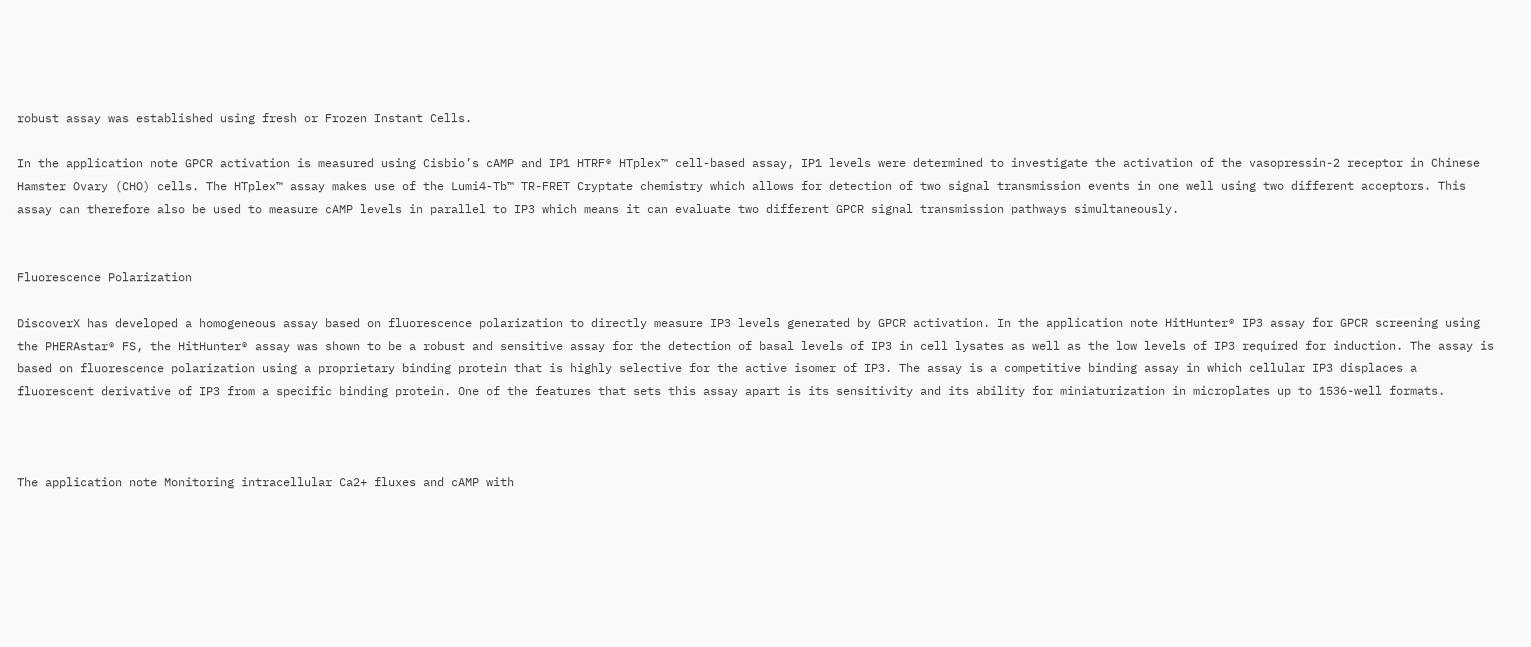robust assay was established using fresh or Frozen Instant Cells.

In the application note GPCR activation is measured using Cisbio’s cAMP and IP1 HTRF® HTplex™ cell-based assay, IP1 levels were determined to investigate the activation of the vasopressin-2 receptor in Chinese Hamster Ovary (CHO) cells. The HTplex™ assay makes use of the Lumi4-Tb™ TR-FRET Cryptate chemistry which allows for detection of two signal transmission events in one well using two different acceptors. This assay can therefore also be used to measure cAMP levels in parallel to IP3 which means it can evaluate two different GPCR signal transmission pathways simultaneously.


Fluorescence Polarization

DiscoverX has developed a homogeneous assay based on fluorescence polarization to directly measure IP3 levels generated by GPCR activation. In the application note HitHunter® IP3 assay for GPCR screening using the PHERAstar® FS, the HitHunter® assay was shown to be a robust and sensitive assay for the detection of basal levels of IP3 in cell lysates as well as the low levels of IP3 required for induction. The assay is based on fluorescence polarization using a proprietary binding protein that is highly selective for the active isomer of IP3. The assay is a competitive binding assay in which cellular IP3 displaces a fluorescent derivative of IP3 from a specific binding protein. One of the features that sets this assay apart is its sensitivity and its ability for miniaturization in microplates up to 1536-well formats.



The application note Monitoring intracellular Ca2+ fluxes and cAMP with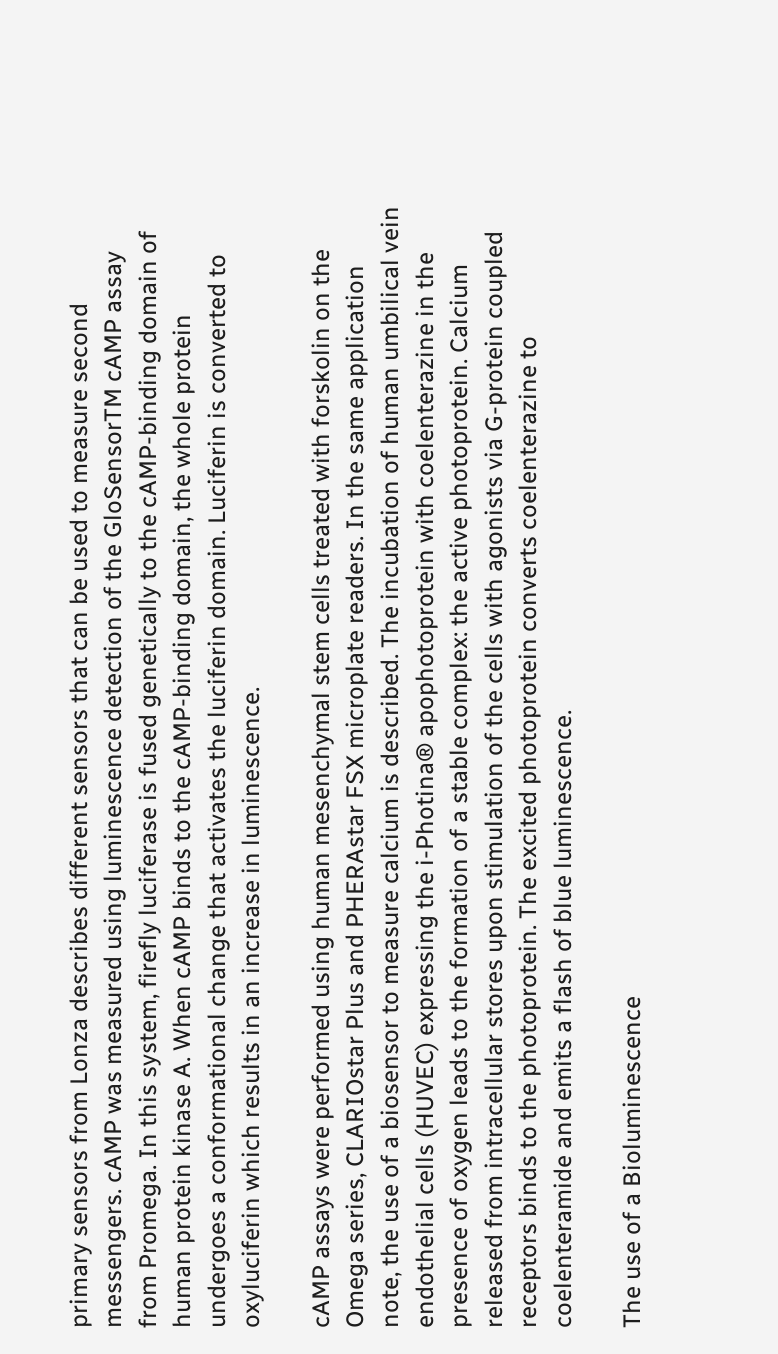primary sensors from Lonza describes different sensors that can be used to measure second messengers. cAMP was measured using luminescence detection of the GloSensorTM cAMP assay from Promega. In this system, firefly luciferase is fused genetically to the cAMP-binding domain of human protein kinase A. When cAMP binds to the cAMP-binding domain, the whole protein undergoes a conformational change that activates the luciferin domain. Luciferin is converted to oxyluciferin which results in an increase in luminescence.

cAMP assays were performed using human mesenchymal stem cells treated with forskolin on the Omega series, CLARIOstar Plus and PHERAstar FSX microplate readers. In the same application note, the use of a biosensor to measure calcium is described. The incubation of human umbilical vein endothelial cells (HUVEC) expressing the i-Photina® apophotoprotein with coelenterazine in the presence of oxygen leads to the formation of a stable complex: the active photoprotein. Calcium released from intracellular stores upon stimulation of the cells with agonists via G-protein coupled receptors binds to the photoprotein. The excited photoprotein converts coelenterazine to coelenteramide and emits a flash of blue luminescence.

The use of a Bioluminescence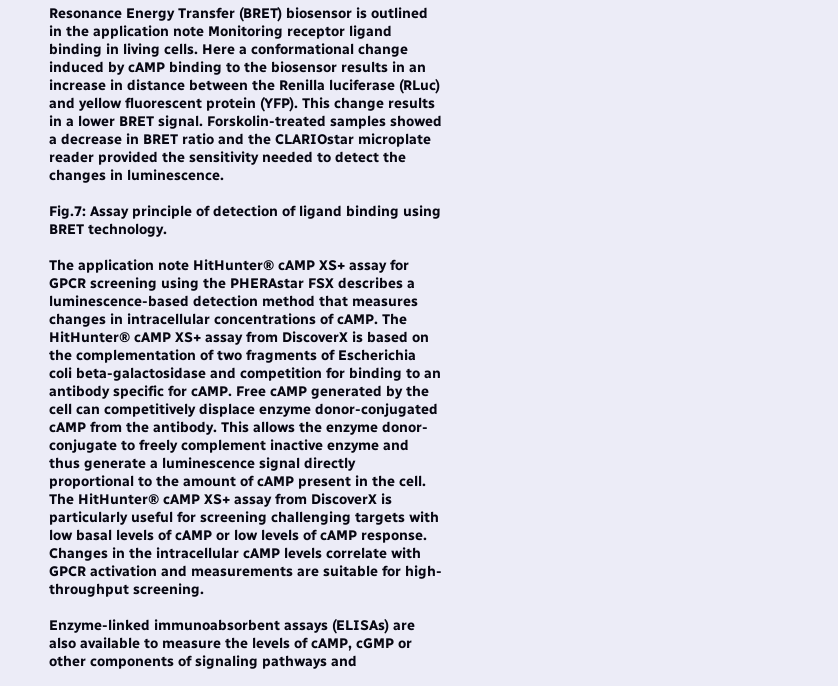Resonance Energy Transfer (BRET) biosensor is outlined in the application note Monitoring receptor ligand binding in living cells. Here a conformational change induced by cAMP binding to the biosensor results in an increase in distance between the Renilla luciferase (RLuc) and yellow fluorescent protein (YFP). This change results in a lower BRET signal. Forskolin-treated samples showed a decrease in BRET ratio and the CLARIOstar microplate reader provided the sensitivity needed to detect the changes in luminescence.

Fig.7: Assay principle of detection of ligand binding using BRET technology.

The application note HitHunter® cAMP XS+ assay for GPCR screening using the PHERAstar FSX describes a luminescence-based detection method that measures changes in intracellular concentrations of cAMP. The HitHunter® cAMP XS+ assay from DiscoverX is based on the complementation of two fragments of Escherichia coli beta-galactosidase and competition for binding to an antibody specific for cAMP. Free cAMP generated by the cell can competitively displace enzyme donor-conjugated cAMP from the antibody. This allows the enzyme donor-conjugate to freely complement inactive enzyme and thus generate a luminescence signal directly proportional to the amount of cAMP present in the cell. The HitHunter® cAMP XS+ assay from DiscoverX is particularly useful for screening challenging targets with low basal levels of cAMP or low levels of cAMP response. Changes in the intracellular cAMP levels correlate with GPCR activation and measurements are suitable for high-throughput screening.

Enzyme-linked immunoabsorbent assays (ELISAs) are also available to measure the levels of cAMP, cGMP or other components of signaling pathways and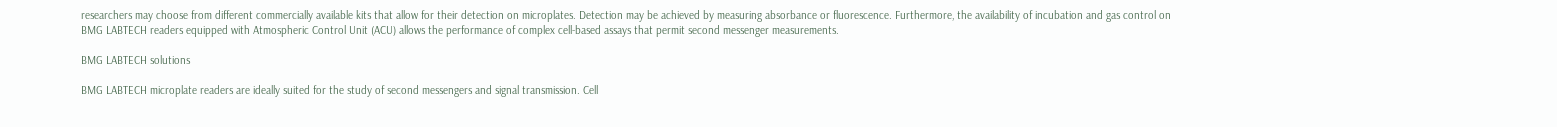researchers may choose from different commercially available kits that allow for their detection on microplates. Detection may be achieved by measuring absorbance or fluorescence. Furthermore, the availability of incubation and gas control on BMG LABTECH readers equipped with Atmospheric Control Unit (ACU) allows the performance of complex cell-based assays that permit second messenger measurements.

BMG LABTECH solutions

BMG LABTECH microplate readers are ideally suited for the study of second messengers and signal transmission. Cell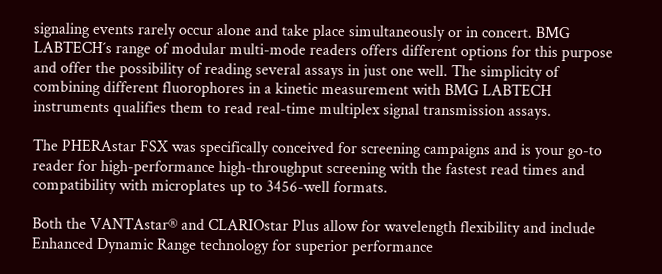signaling events rarely occur alone and take place simultaneously or in concert. BMG LABTECH´s range of modular multi-mode readers offers different options for this purpose and offer the possibility of reading several assays in just one well. The simplicity of combining different fluorophores in a kinetic measurement with BMG LABTECH instruments qualifies them to read real-time multiplex signal transmission assays.

The PHERAstar FSX was specifically conceived for screening campaigns and is your go-to reader for high-performance high-throughput screening with the fastest read times and compatibility with microplates up to 3456-well formats.

Both the VANTAstar® and CLARIOstar Plus allow for wavelength flexibility and include Enhanced Dynamic Range technology for superior performance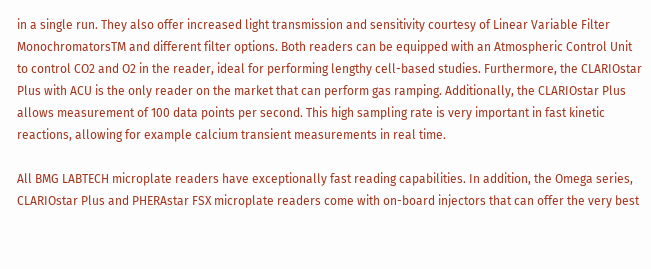in a single run. They also offer increased light transmission and sensitivity courtesy of Linear Variable Filter MonochromatorsTM and different filter options. Both readers can be equipped with an Atmospheric Control Unit to control CO2 and O2 in the reader, ideal for performing lengthy cell-based studies. Furthermore, the CLARIOstar Plus with ACU is the only reader on the market that can perform gas ramping. Additionally, the CLARIOstar Plus allows measurement of 100 data points per second. This high sampling rate is very important in fast kinetic reactions, allowing for example calcium transient measurements in real time.

All BMG LABTECH microplate readers have exceptionally fast reading capabilities. In addition, the Omega series, CLARIOstar Plus and PHERAstar FSX microplate readers come with on-board injectors that can offer the very best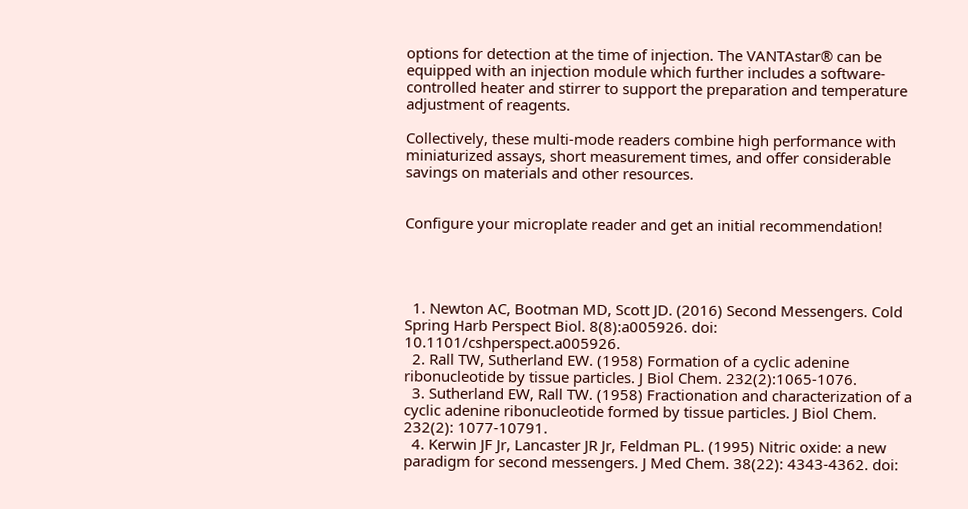options for detection at the time of injection. The VANTAstar® can be equipped with an injection module which further includes a software-controlled heater and stirrer to support the preparation and temperature adjustment of reagents.

Collectively, these multi-mode readers combine high performance with miniaturized assays, short measurement times, and offer considerable savings on materials and other resources.


Configure your microplate reader and get an initial recommendation!




  1. Newton AC, Bootman MD, Scott JD. (2016) Second Messengers. Cold Spring Harb Perspect Biol. 8(8):a005926. doi: 10.1101/cshperspect.a005926.
  2. Rall TW, Sutherland EW. (1958) Formation of a cyclic adenine ribonucleotide by tissue particles. J Biol Chem. 232(2):1065-1076.
  3. Sutherland EW, Rall TW. (1958) Fractionation and characterization of a cyclic adenine ribonucleotide formed by tissue particles. J Biol Chem. 232(2): 1077-10791.
  4. Kerwin JF Jr, Lancaster JR Jr, Feldman PL. (1995) Nitric oxide: a new paradigm for second messengers. J Med Chem. 38(22): 4343-4362. doi: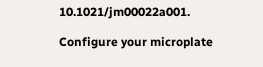10.1021/jm00022a001.

Configure your microplate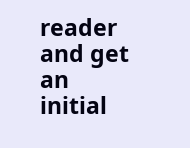reader and get an initial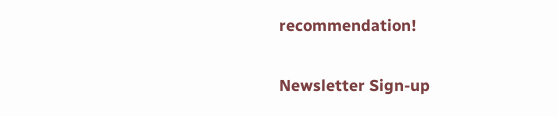recommendation!

Newsletter Sign-up